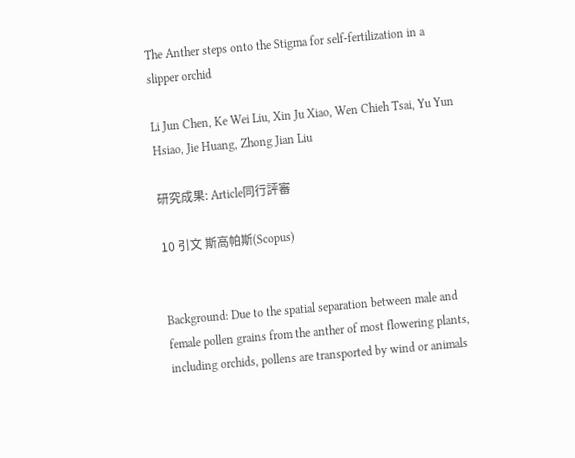The Anther steps onto the Stigma for self-fertilization in a slipper orchid

Li Jun Chen, Ke Wei Liu, Xin Ju Xiao, Wen Chieh Tsai, Yu Yun Hsiao, Jie Huang, Zhong Jian Liu

研究成果: Article同行評審

10 引文 斯高帕斯(Scopus)


Background: Due to the spatial separation between male and female pollen grains from the anther of most flowering plants, including orchids, pollens are transported by wind or animals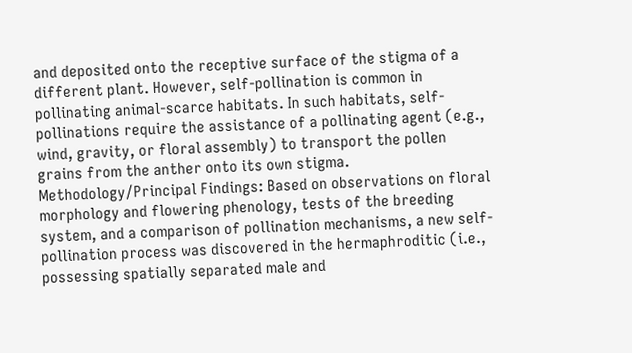and deposited onto the receptive surface of the stigma of a different plant. However, self-pollination is common in pollinating animal-scarce habitats. In such habitats, self-pollinations require the assistance of a pollinating agent (e.g., wind, gravity, or floral assembly) to transport the pollen grains from the anther onto its own stigma. Methodology/Principal Findings: Based on observations on floral morphology and flowering phenology, tests of the breeding system, and a comparison of pollination mechanisms, a new self-pollination process was discovered in the hermaphroditic (i.e., possessing spatially separated male and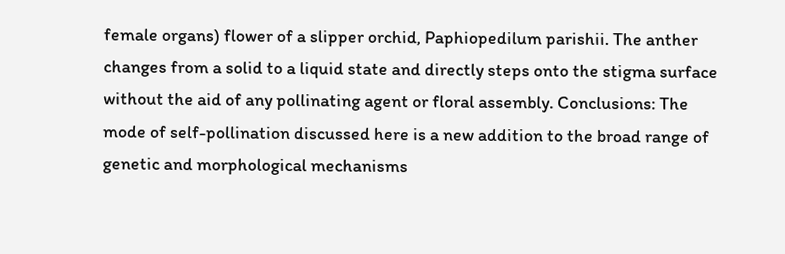female organs) flower of a slipper orchid, Paphiopedilum parishii. The anther changes from a solid to a liquid state and directly steps onto the stigma surface without the aid of any pollinating agent or floral assembly. Conclusions: The mode of self-pollination discussed here is a new addition to the broad range of genetic and morphological mechanisms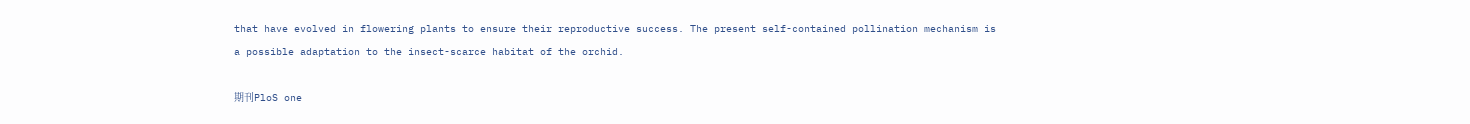that have evolved in flowering plants to ensure their reproductive success. The present self-contained pollination mechanism is a possible adaptation to the insect-scarce habitat of the orchid.

期刊PloS one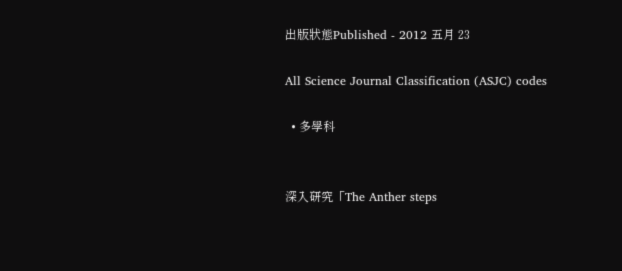出版狀態Published - 2012 五月 23

All Science Journal Classification (ASJC) codes

  • 多學科


深入研究「The Anther steps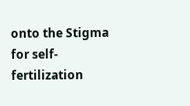onto the Stigma for self-fertilization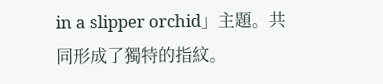in a slipper orchid」主題。共同形成了獨特的指紋。